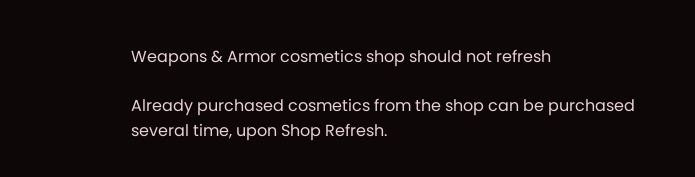Weapons & Armor cosmetics shop should not refresh

Already purchased cosmetics from the shop can be purchased several time, upon Shop Refresh.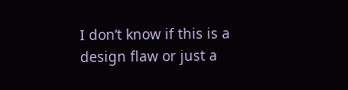I don’t know if this is a design flaw or just a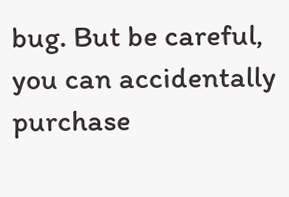bug. But be careful, you can accidentally purchase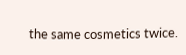the same cosmetics twice.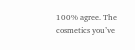100% agree. The cosmetics you’ve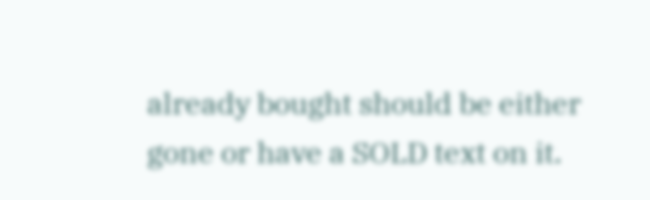already bought should be either gone or have a SOLD text on it.